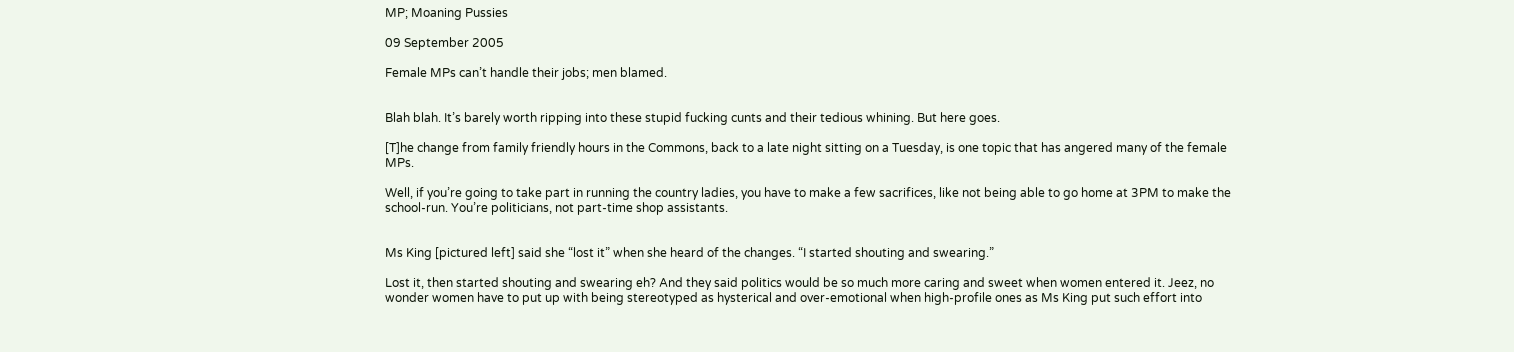MP; Moaning Pussies

09 September 2005

Female MPs can’t handle their jobs; men blamed.


Blah blah. It’s barely worth ripping into these stupid fucking cunts and their tedious whining. But here goes.

[T]he change from family friendly hours in the Commons, back to a late night sitting on a Tuesday, is one topic that has angered many of the female MPs.

Well, if you’re going to take part in running the country ladies, you have to make a few sacrifices, like not being able to go home at 3PM to make the school-run. You’re politicians, not part-time shop assistants.


Ms King [pictured left] said she “lost it” when she heard of the changes. “I started shouting and swearing.”

Lost it, then started shouting and swearing eh? And they said politics would be so much more caring and sweet when women entered it. Jeez, no wonder women have to put up with being stereotyped as hysterical and over-emotional when high-profile ones as Ms King put such effort into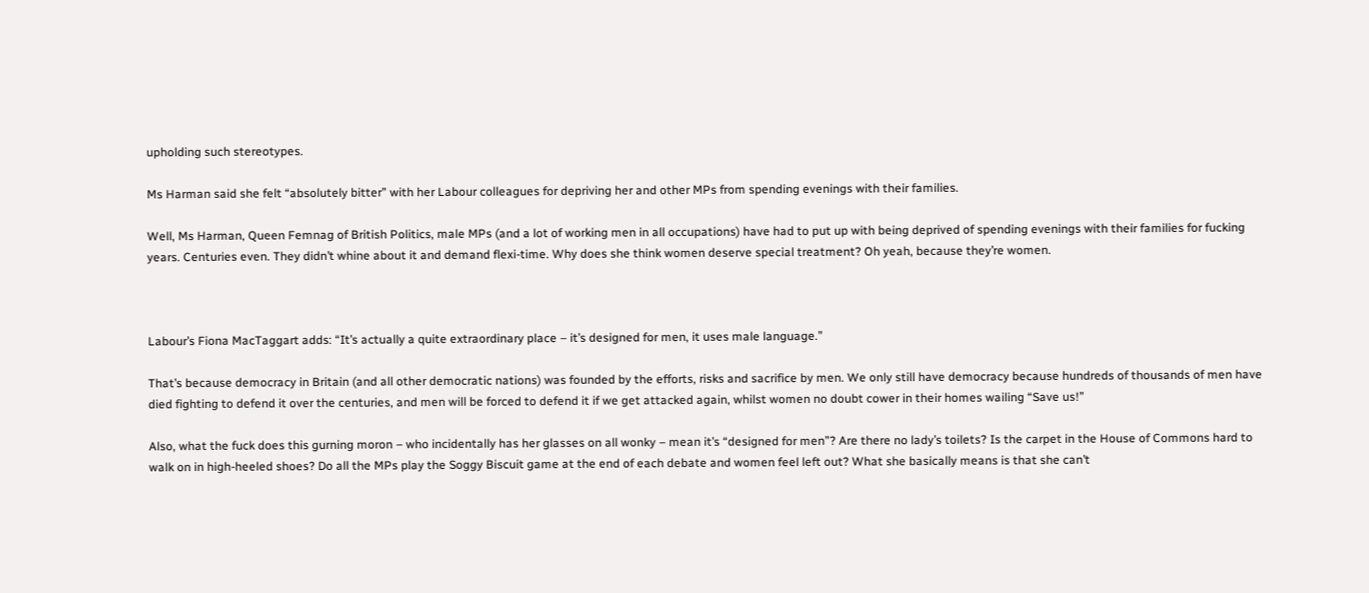upholding such stereotypes.

Ms Harman said she felt “absolutely bitter” with her Labour colleagues for depriving her and other MPs from spending evenings with their families.

Well, Ms Harman, Queen Femnag of British Politics, male MPs (and a lot of working men in all occupations) have had to put up with being deprived of spending evenings with their families for fucking years. Centuries even. They didn’t whine about it and demand flexi-time. Why does she think women deserve special treatment? Oh yeah, because they’re women.



Labour’s Fiona MacTaggart adds: “It’s actually a quite extraordinary place – it’s designed for men, it uses male language.”

That’s because democracy in Britain (and all other democratic nations) was founded by the efforts, risks and sacrifice by men. We only still have democracy because hundreds of thousands of men have died fighting to defend it over the centuries, and men will be forced to defend it if we get attacked again, whilst women no doubt cower in their homes wailing “Save us!”

Also, what the fuck does this gurning moron – who incidentally has her glasses on all wonky – mean it’s “designed for men”? Are there no lady’s toilets? Is the carpet in the House of Commons hard to walk on in high-heeled shoes? Do all the MPs play the Soggy Biscuit game at the end of each debate and women feel left out? What she basically means is that she can’t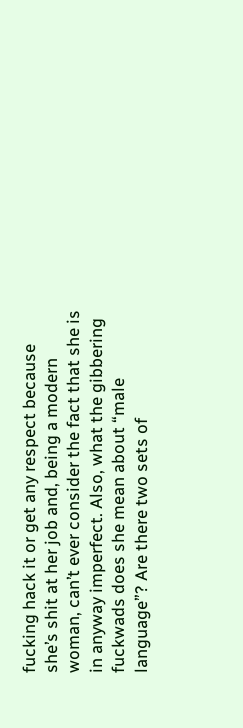fucking hack it or get any respect because she’s shit at her job and, being a modern woman, can’t ever consider the fact that she is in anyway imperfect. Also, what the gibbering fuckwads does she mean about “male language”? Are there two sets of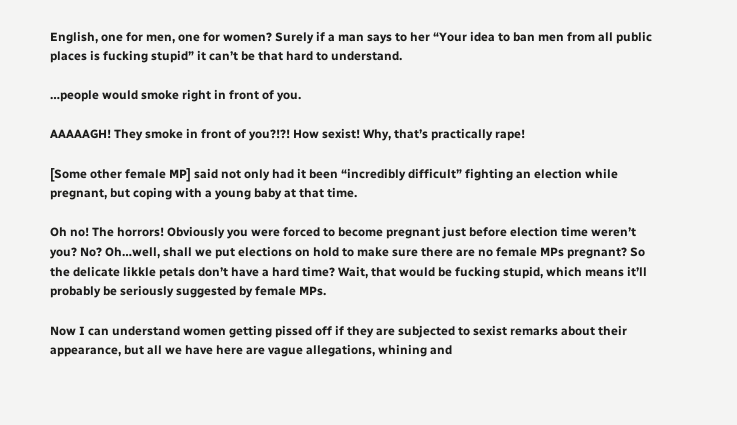English, one for men, one for women? Surely if a man says to her “Your idea to ban men from all public places is fucking stupid” it can’t be that hard to understand.

…people would smoke right in front of you.

AAAAAGH! They smoke in front of you?!?! How sexist! Why, that’s practically rape!

[Some other female MP] said not only had it been “incredibly difficult” fighting an election while pregnant, but coping with a young baby at that time.

Oh no! The horrors! Obviously you were forced to become pregnant just before election time weren’t you? No? Oh…well, shall we put elections on hold to make sure there are no female MPs pregnant? So the delicate likkle petals don’t have a hard time? Wait, that would be fucking stupid, which means it’ll probably be seriously suggested by female MPs.

Now I can understand women getting pissed off if they are subjected to sexist remarks about their appearance, but all we have here are vague allegations, whining and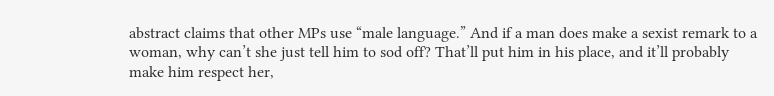abstract claims that other MPs use “male language.” And if a man does make a sexist remark to a woman, why can’t she just tell him to sod off? That’ll put him in his place, and it’ll probably make him respect her,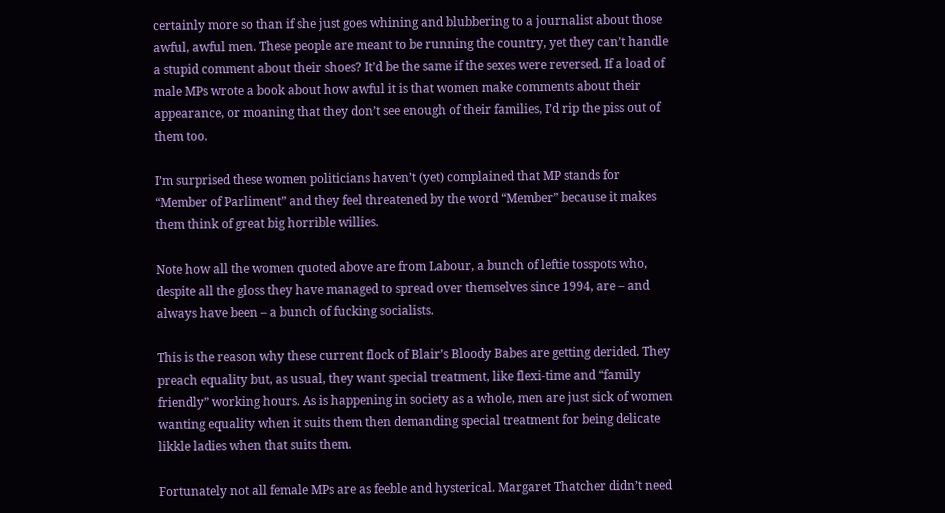certainly more so than if she just goes whining and blubbering to a journalist about those awful, awful men. These people are meant to be running the country, yet they can’t handle a stupid comment about their shoes? It’d be the same if the sexes were reversed. If a load of male MPs wrote a book about how awful it is that women make comments about their appearance, or moaning that they don’t see enough of their families, I’d rip the piss out of them too.

I’m surprised these women politicians haven’t (yet) complained that MP stands for “Member of Parliment” and they feel threatened by the word “Member” because it makes them think of great big horrible willies.

Note how all the women quoted above are from Labour, a bunch of leftie tosspots who, despite all the gloss they have managed to spread over themselves since 1994, are – and always have been – a bunch of fucking socialists.

This is the reason why these current flock of Blair’s Bloody Babes are getting derided. They preach equality but, as usual, they want special treatment, like flexi-time and “family friendly” working hours. As is happening in society as a whole, men are just sick of women wanting equality when it suits them then demanding special treatment for being delicate likkle ladies when that suits them.

Fortunately not all female MPs are as feeble and hysterical. Margaret Thatcher didn’t need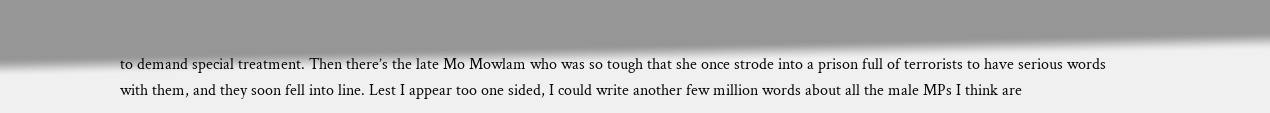to demand special treatment. Then there’s the late Mo Mowlam who was so tough that she once strode into a prison full of terrorists to have serious words with them, and they soon fell into line. Lest I appear too one sided, I could write another few million words about all the male MPs I think are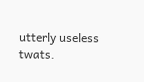utterly useless twats.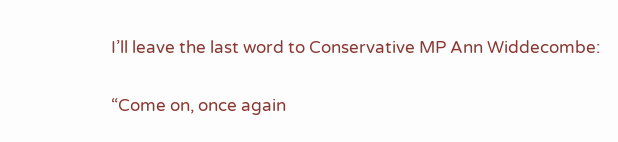I’ll leave the last word to Conservative MP Ann Widdecombe:

“Come on, once again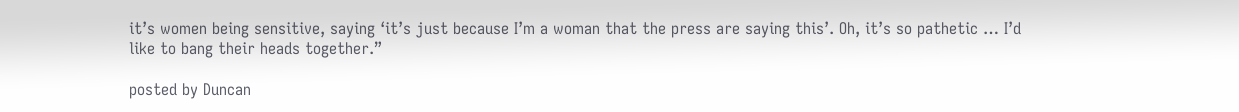it’s women being sensitive, saying ‘it’s just because I’m a woman that the press are saying this’. Oh, it’s so pathetic … I’d like to bang their heads together.”

posted by Duncan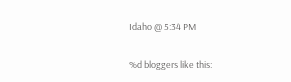Idaho @ 5:34 PM

%d bloggers like this: